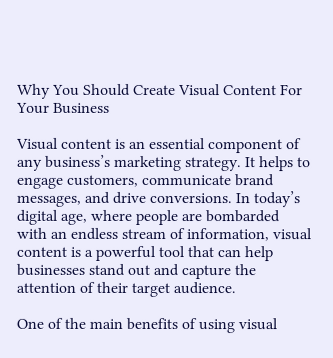Why You Should Create Visual Content For Your Business

Visual content is an essential component of any business’s marketing strategy. It helps to engage customers, communicate brand messages, and drive conversions. In today’s digital age, where people are bombarded with an endless stream of information, visual content is a powerful tool that can help businesses stand out and capture the attention of their target audience.

One of the main benefits of using visual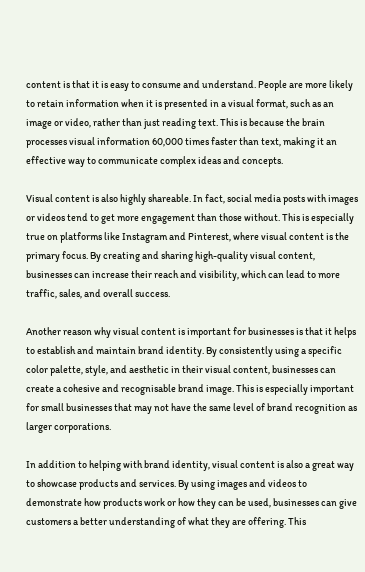content is that it is easy to consume and understand. People are more likely to retain information when it is presented in a visual format, such as an image or video, rather than just reading text. This is because the brain processes visual information 60,000 times faster than text, making it an effective way to communicate complex ideas and concepts.

Visual content is also highly shareable. In fact, social media posts with images or videos tend to get more engagement than those without. This is especially true on platforms like Instagram and Pinterest, where visual content is the primary focus. By creating and sharing high-quality visual content, businesses can increase their reach and visibility, which can lead to more traffic, sales, and overall success.

Another reason why visual content is important for businesses is that it helps to establish and maintain brand identity. By consistently using a specific color palette, style, and aesthetic in their visual content, businesses can create a cohesive and recognisable brand image. This is especially important for small businesses that may not have the same level of brand recognition as larger corporations.

In addition to helping with brand identity, visual content is also a great way to showcase products and services. By using images and videos to demonstrate how products work or how they can be used, businesses can give customers a better understanding of what they are offering. This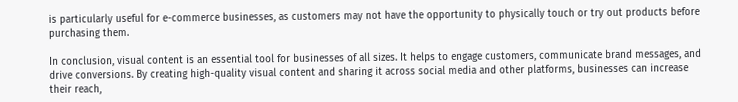is particularly useful for e-commerce businesses, as customers may not have the opportunity to physically touch or try out products before purchasing them.

In conclusion, visual content is an essential tool for businesses of all sizes. It helps to engage customers, communicate brand messages, and drive conversions. By creating high-quality visual content and sharing it across social media and other platforms, businesses can increase their reach,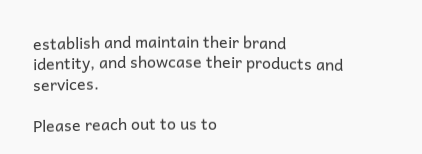establish and maintain their brand identity, and showcase their products and services.

Please reach out to us to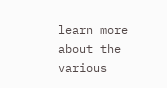learn more about the various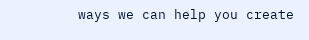ways we can help you create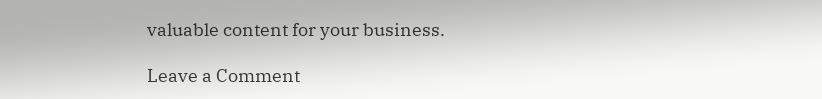valuable content for your business.

Leave a Comment